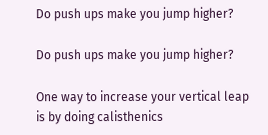Do push ups make you jump higher?

Do push ups make you jump higher?

One way to increase your vertical leap is by doing calisthenics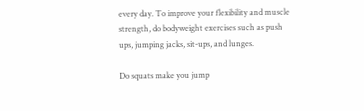every day. To improve your flexibility and muscle strength, do bodyweight exercises such as push ups, jumping jacks, sit-ups, and lunges.

Do squats make you jump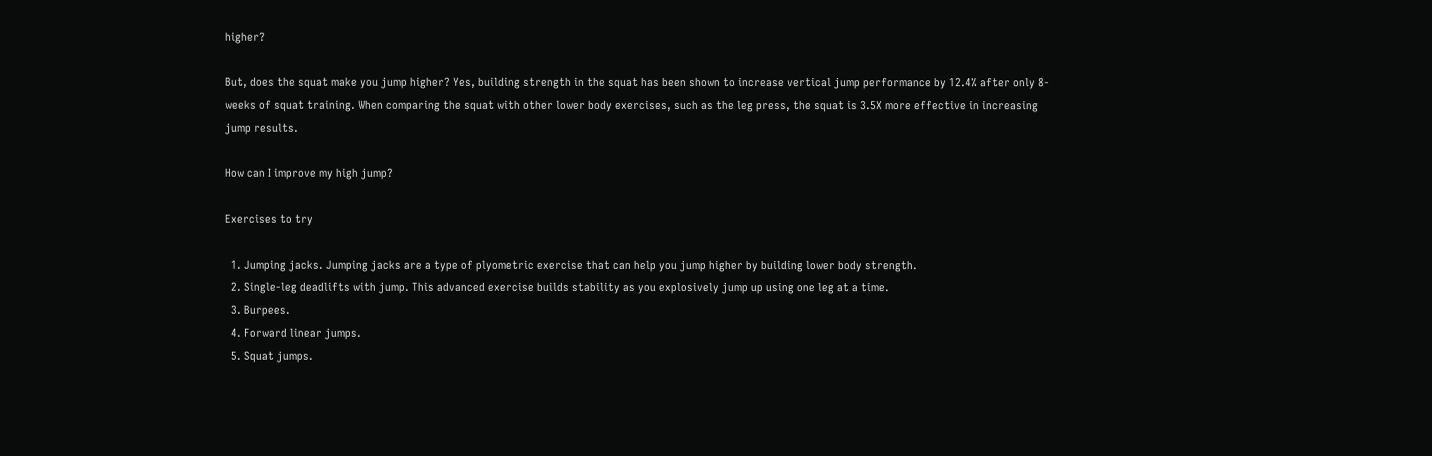higher?

But, does the squat make you jump higher? Yes, building strength in the squat has been shown to increase vertical jump performance by 12.4% after only 8-weeks of squat training. When comparing the squat with other lower body exercises, such as the leg press, the squat is 3.5X more effective in increasing jump results.

How can I improve my high jump?

Exercises to try

  1. Jumping jacks. Jumping jacks are a type of plyometric exercise that can help you jump higher by building lower body strength.
  2. Single-leg deadlifts with jump. This advanced exercise builds stability as you explosively jump up using one leg at a time.
  3. Burpees.
  4. Forward linear jumps.
  5. Squat jumps.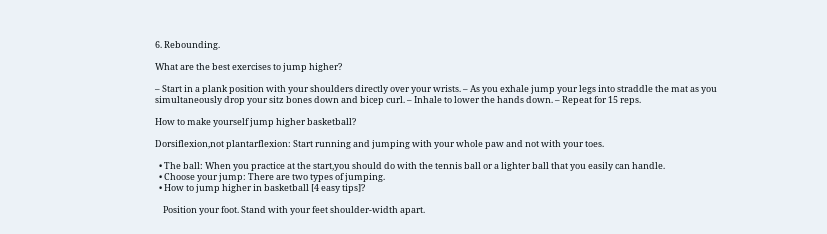6. Rebounding.

What are the best exercises to jump higher?

– Start in a plank position with your shoulders directly over your wrists. – As you exhale jump your legs into straddle the mat as you simultaneously drop your sitz bones down and bicep curl. – Inhale to lower the hands down. – Repeat for 15 reps.

How to make yourself jump higher basketball?

Dorsiflexion,not plantarflexion: Start running and jumping with your whole paw and not with your toes.

  • The ball: When you practice at the start,you should do with the tennis ball or a lighter ball that you easily can handle.
  • Choose your jump: There are two types of jumping.
  • How to jump higher in basketball [4 easy tips]?

    Position your foot. Stand with your feet shoulder-width apart.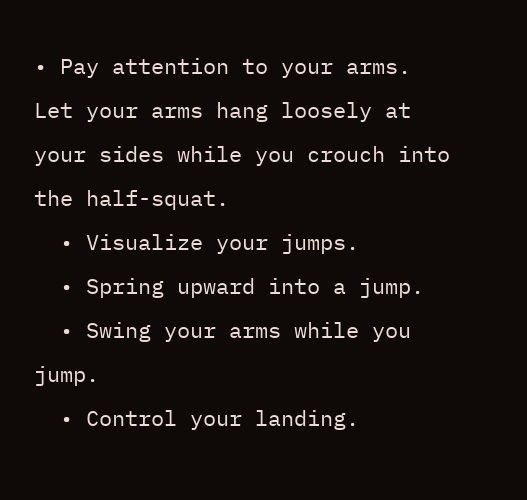• Pay attention to your arms. Let your arms hang loosely at your sides while you crouch into the half-squat.
  • Visualize your jumps.
  • Spring upward into a jump.
  • Swing your arms while you jump.
  • Control your landing.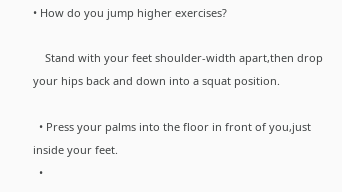• How do you jump higher exercises?

    Stand with your feet shoulder-width apart,then drop your hips back and down into a squat position.

  • Press your palms into the floor in front of you,just inside your feet.
  •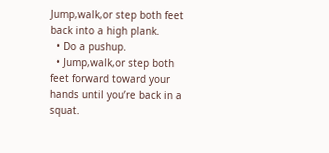Jump,walk,or step both feet back into a high plank.
  • Do a pushup.
  • Jump,walk,or step both feet forward toward your hands until you’re back in a squat.